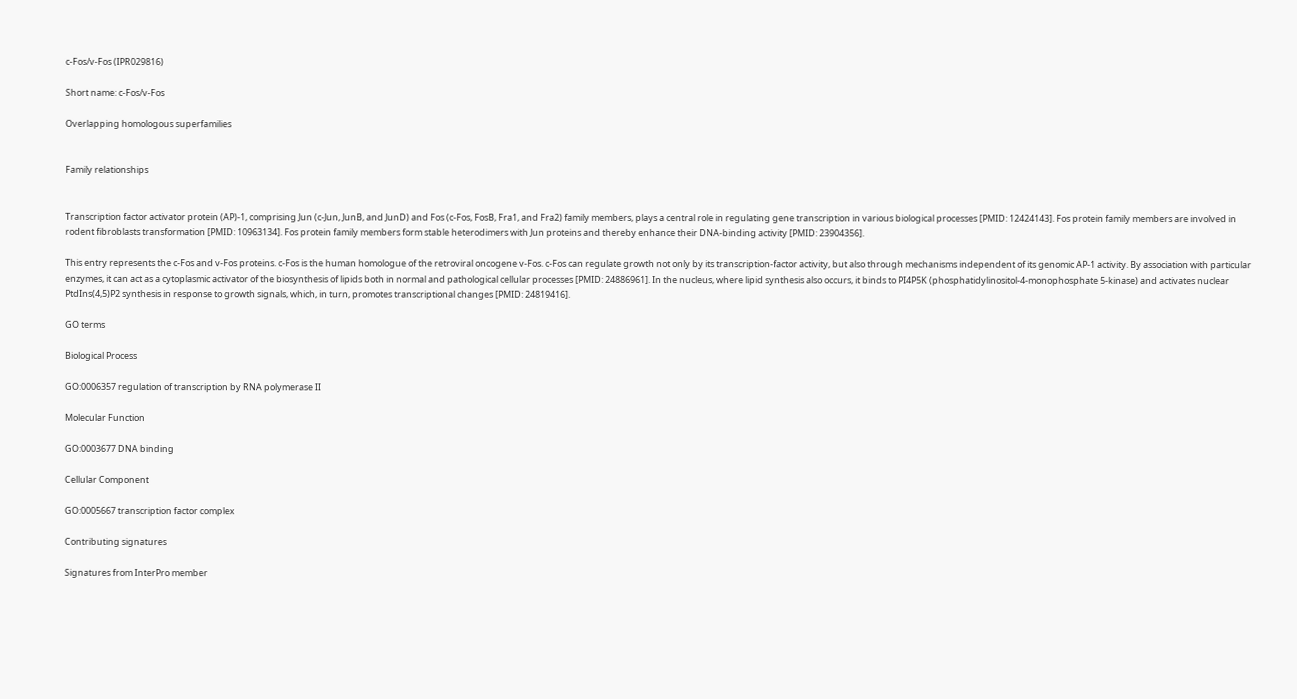c-Fos/v-Fos (IPR029816)

Short name: c-Fos/v-Fos

Overlapping homologous superfamilies


Family relationships


Transcription factor activator protein (AP)-1, comprising Jun (c-Jun, JunB, and JunD) and Fos (c-Fos, FosB, Fra1, and Fra2) family members, plays a central role in regulating gene transcription in various biological processes [PMID: 12424143]. Fos protein family members are involved in rodent fibroblasts transformation [PMID: 10963134]. Fos protein family members form stable heterodimers with Jun proteins and thereby enhance their DNA-binding activity [PMID: 23904356].

This entry represents the c-Fos and v-Fos proteins. c-Fos is the human homologue of the retroviral oncogene v-Fos. c-Fos can regulate growth not only by its transcription-factor activity, but also through mechanisms independent of its genomic AP-1 activity. By association with particular enzymes, it can act as a cytoplasmic activator of the biosynthesis of lipids both in normal and pathological cellular processes [PMID: 24886961]. In the nucleus, where lipid synthesis also occurs, it binds to PI4P5K (phosphatidylinositol-4-monophosphate 5-kinase) and activates nuclear PtdIns(4,5)P2 synthesis in response to growth signals, which, in turn, promotes transcriptional changes [PMID: 24819416].

GO terms

Biological Process

GO:0006357 regulation of transcription by RNA polymerase II

Molecular Function

GO:0003677 DNA binding

Cellular Component

GO:0005667 transcription factor complex

Contributing signatures

Signatures from InterPro member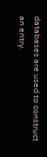databases are used to construct an entry.